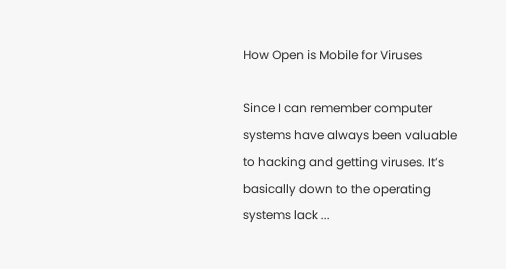How Open is Mobile for Viruses

Since I can remember computer systems have always been valuable to hacking and getting viruses. It’s basically down to the operating systems lack ...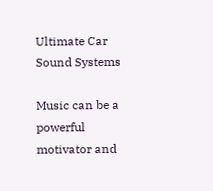Ultimate Car Sound Systems

Music can be a powerful motivator and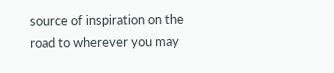source of inspiration on the road to wherever you may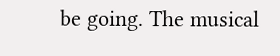be going. The musical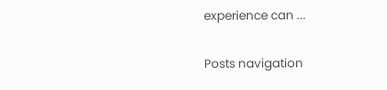experience can ...

Posts navigation